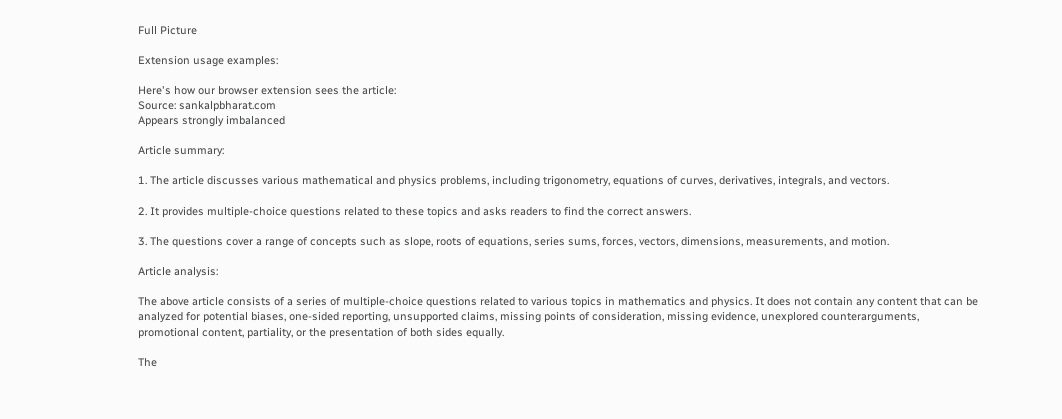Full Picture

Extension usage examples:

Here's how our browser extension sees the article:
Source: sankalpbharat.com
Appears strongly imbalanced

Article summary:

1. The article discusses various mathematical and physics problems, including trigonometry, equations of curves, derivatives, integrals, and vectors.

2. It provides multiple-choice questions related to these topics and asks readers to find the correct answers.

3. The questions cover a range of concepts such as slope, roots of equations, series sums, forces, vectors, dimensions, measurements, and motion.

Article analysis:

The above article consists of a series of multiple-choice questions related to various topics in mathematics and physics. It does not contain any content that can be analyzed for potential biases, one-sided reporting, unsupported claims, missing points of consideration, missing evidence, unexplored counterarguments, promotional content, partiality, or the presentation of both sides equally.

The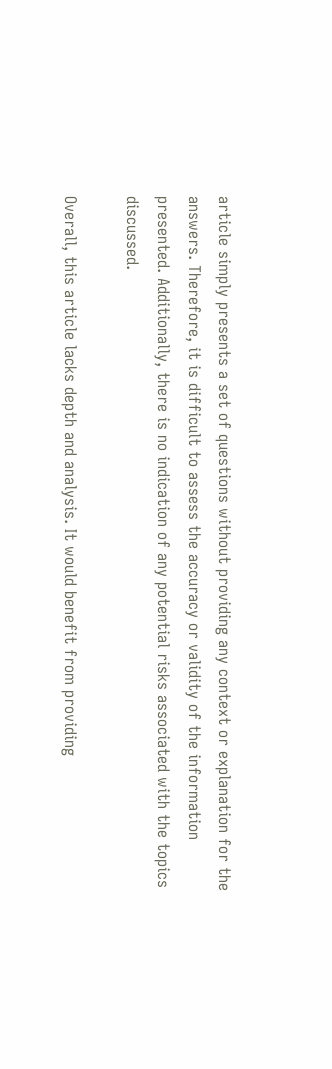article simply presents a set of questions without providing any context or explanation for the answers. Therefore, it is difficult to assess the accuracy or validity of the information presented. Additionally, there is no indication of any potential risks associated with the topics discussed.

Overall, this article lacks depth and analysis. It would benefit from providing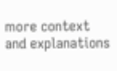more context and explanations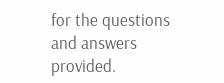for the questions and answers provided.